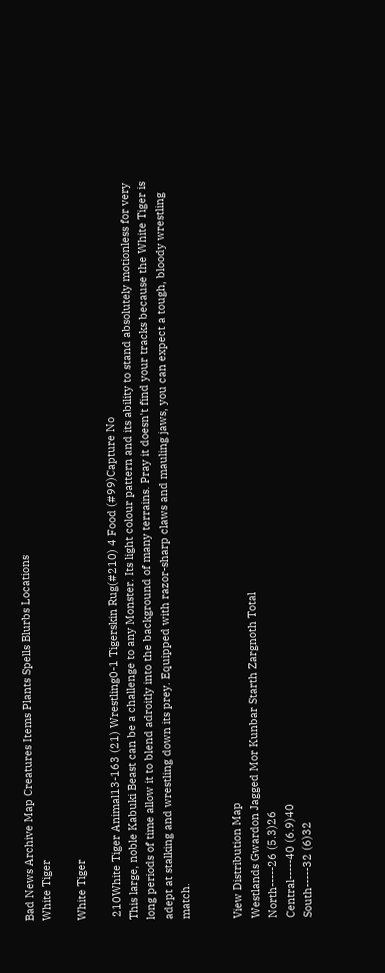Bad News Archive Map Creatures Items Plants Spells Blurbs Locations
White Tiger

White Tiger

 210White Tiger Animal13-163 (21) Wrestling0-1 Tigerskin Rug(#210) 4 Food (#99)Capture No
This large, noble Kabuki Beast can be a challenge to any Monster. Its light colour pattern and its ability to stand absolutely motionless for very long periods of time allow it to blend adroitly into the background of many terrains. Pray it doesn't find your tracks because the White Tiger is adept at stalking and wrestling down its prey. Equipped with razor-sharp claws and mauling jaws, you can expect a tough, bloody wrestling match.


View Distribution Map
Westlands Gwardon Jagged Mor Kunbar Starth Zargnoth Total
North-----26 (5.3)26
Central-----40 (6.9)40
South-----32 (6)32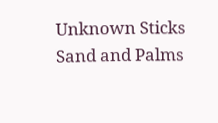Unknown Sticks Sand and Palms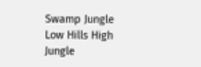Swamp Jungle Low Hills High Jungle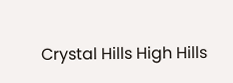Crystal Hills High Hills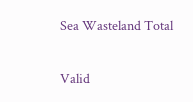Sea Wasteland Total

Valid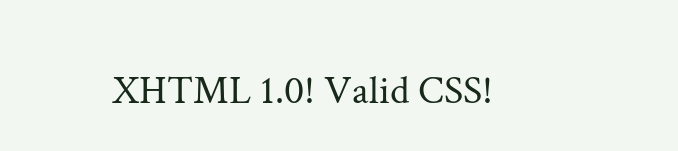XHTML 1.0! Valid CSS!